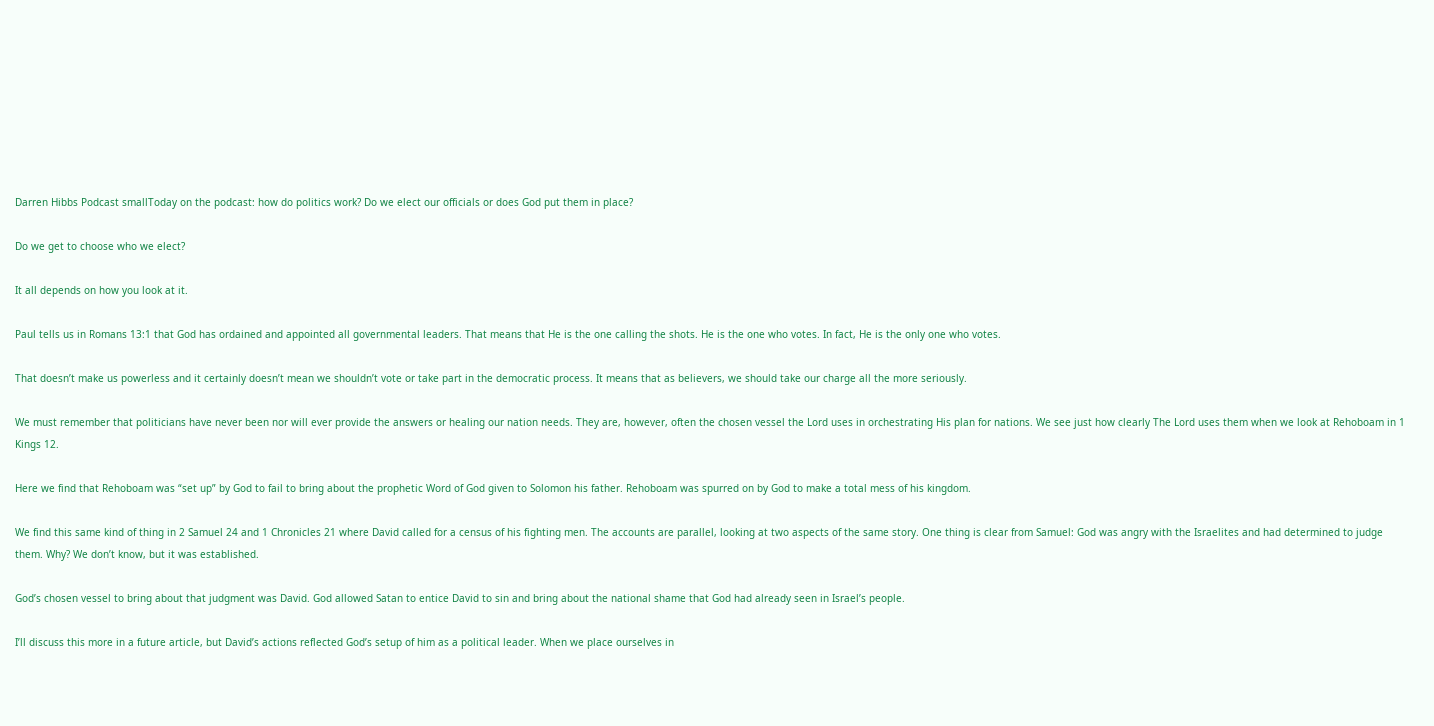Darren Hibbs Podcast smallToday on the podcast: how do politics work? Do we elect our officials or does God put them in place?

Do we get to choose who we elect?

It all depends on how you look at it.

Paul tells us in Romans 13:1 that God has ordained and appointed all governmental leaders. That means that He is the one calling the shots. He is the one who votes. In fact, He is the only one who votes.

That doesn’t make us powerless and it certainly doesn’t mean we shouldn’t vote or take part in the democratic process. It means that as believers, we should take our charge all the more seriously.

We must remember that politicians have never been nor will ever provide the answers or healing our nation needs. They are, however, often the chosen vessel the Lord uses in orchestrating His plan for nations. We see just how clearly The Lord uses them when we look at Rehoboam in 1 Kings 12.

Here we find that Rehoboam was “set up” by God to fail to bring about the prophetic Word of God given to Solomon his father. Rehoboam was spurred on by God to make a total mess of his kingdom.

We find this same kind of thing in 2 Samuel 24 and 1 Chronicles 21 where David called for a census of his fighting men. The accounts are parallel, looking at two aspects of the same story. One thing is clear from Samuel: God was angry with the Israelites and had determined to judge them. Why? We don’t know, but it was established.

God’s chosen vessel to bring about that judgment was David. God allowed Satan to entice David to sin and bring about the national shame that God had already seen in Israel’s people.

I’ll discuss this more in a future article, but David’s actions reflected God’s setup of him as a political leader. When we place ourselves in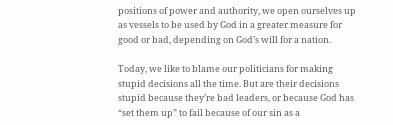positions of power and authority, we open ourselves up as vessels to be used by God in a greater measure for good or bad, depending on God’s will for a nation.

Today, we like to blame our politicians for making stupid decisions all the time. But are their decisions stupid because they’re bad leaders, or because God has “set them up” to fail because of our sin as a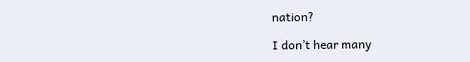nation?

I don’t hear many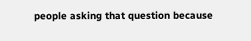people asking that question because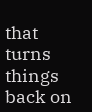that turns things back on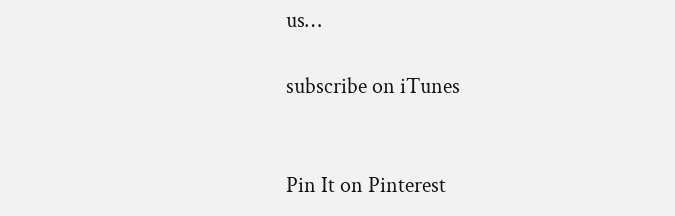us…

subscribe on iTunes


Pin It on Pinterest